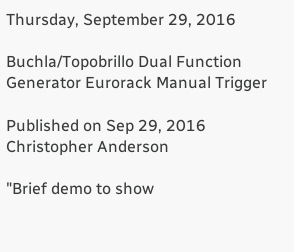Thursday, September 29, 2016

Buchla/Topobrillo Dual Function Generator Eurorack Manual Trigger

Published on Sep 29, 2016 Christopher Anderson

"Brief demo to show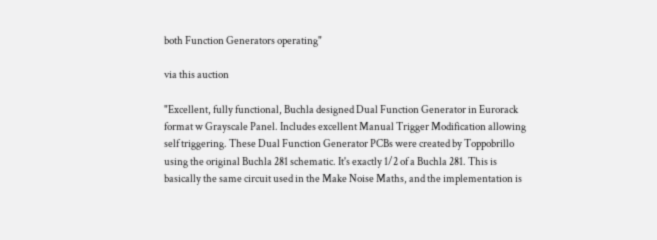both Function Generators operating"

via this auction

"Excellent, fully functional, Buchla designed Dual Function Generator in Eurorack format w Grayscale Panel. Includes excellent Manual Trigger Modification allowing self triggering. These Dual Function Generator PCBs were created by Toppobrillo using the original Buchla 281 schematic. It's exactly 1/2 of a Buchla 281. This is basically the same circuit used in the Make Noise Maths, and the implementation is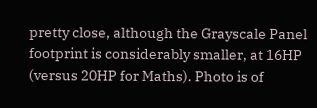pretty close, although the Grayscale Panel footprint is considerably smaller, at 16HP (versus 20HP for Maths). Photo is of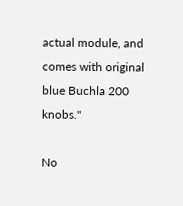actual module, and comes with original blue Buchla 200 knobs."

No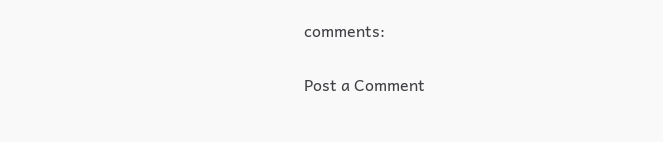comments:

Post a Comment